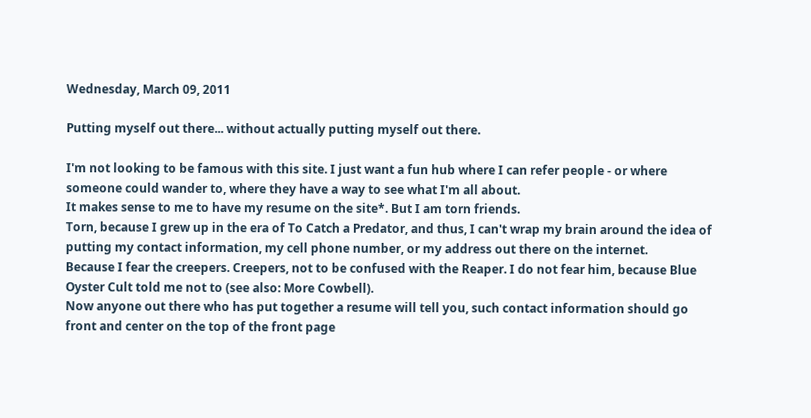Wednesday, March 09, 2011

Putting myself out there... without actually putting myself out there.

I'm not looking to be famous with this site. I just want a fun hub where I can refer people - or where someone could wander to, where they have a way to see what I'm all about.
It makes sense to me to have my resume on the site*. But I am torn friends.
Torn, because I grew up in the era of To Catch a Predator, and thus, I can't wrap my brain around the idea of putting my contact information, my cell phone number, or my address out there on the internet.
Because I fear the creepers. Creepers, not to be confused with the Reaper. I do not fear him, because Blue Oyster Cult told me not to (see also: More Cowbell).
Now anyone out there who has put together a resume will tell you, such contact information should go front and center on the top of the front page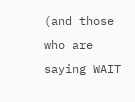(and those who are saying WAIT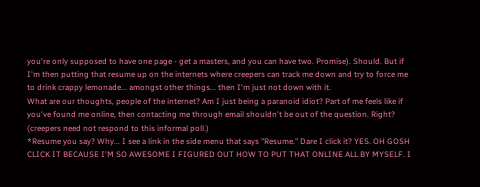you're only supposed to have one page - get a masters, and you can have two. Promise). Should. But if I'm then putting that resume up on the internets where creepers can track me down and try to force me to drink crappy lemonade... amongst other things... then I'm just not down with it.
What are our thoughts, people of the internet? Am I just being a paranoid idiot? Part of me feels like if you've found me online, then contacting me through email shouldn't be out of the question. Right? (creepers need not respond to this informal poll.)
*Resume you say? Why... I see a link in the side menu that says "Resume." Dare I click it? YES. OH GOSH CLICK IT BECAUSE I'M SO AWESOME I FIGURED OUT HOW TO PUT THAT ONLINE ALL BY MYSELF. I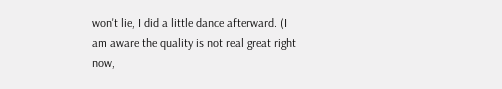won't lie, I did a little dance afterward. (I am aware the quality is not real great right now,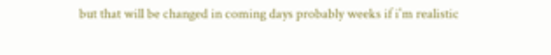but that will be changed in coming days probably weeks if i'm realistic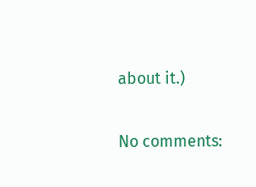about it.)

No comments: